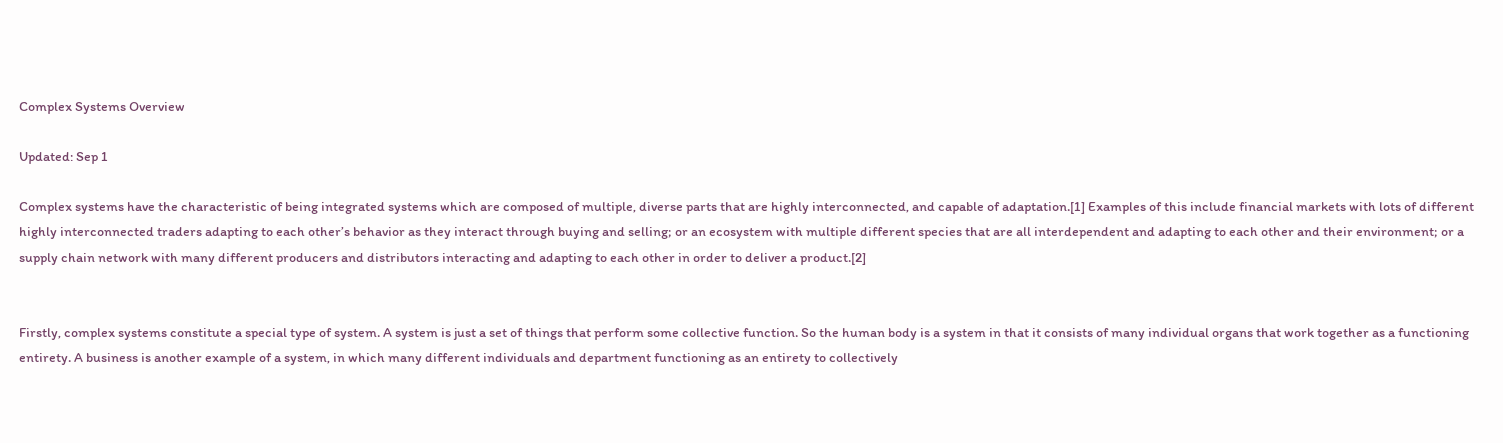Complex Systems Overview

Updated: Sep 1

Complex systems have the characteristic of being integrated systems which are composed of multiple, diverse parts that are highly interconnected, and capable of adaptation.[1] Examples of this include financial markets with lots of different highly interconnected traders adapting to each other’s behavior as they interact through buying and selling; or an ecosystem with multiple different species that are all interdependent and adapting to each other and their environment; or a supply chain network with many different producers and distributors interacting and adapting to each other in order to deliver a product.[2]


Firstly, complex systems constitute a special type of system. A system is just a set of things that perform some collective function. So the human body is a system in that it consists of many individual organs that work together as a functioning entirety. A business is another example of a system, in which many different individuals and department functioning as an entirety to collectively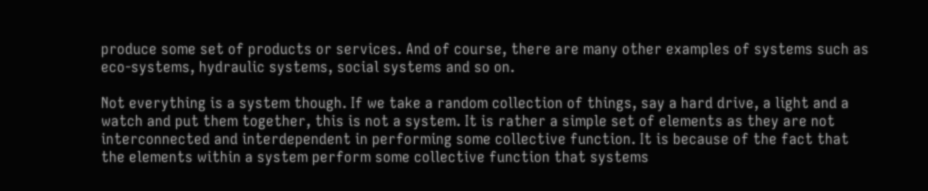produce some set of products or services. And of course, there are many other examples of systems such as eco-systems, hydraulic systems, social systems and so on.

Not everything is a system though. If we take a random collection of things, say a hard drive, a light and a watch and put them together, this is not a system. It is rather a simple set of elements as they are not interconnected and interdependent in performing some collective function. It is because of the fact that the elements within a system perform some collective function that systems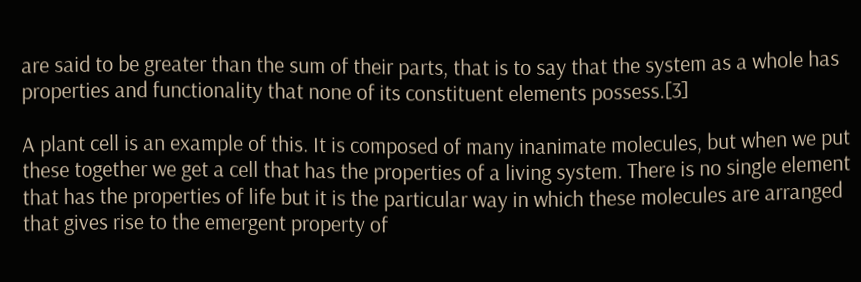are said to be greater than the sum of their parts, that is to say that the system as a whole has properties and functionality that none of its constituent elements possess.[3]

A plant cell is an example of this. It is composed of many inanimate molecules, but when we put these together we get a cell that has the properties of a living system. There is no single element that has the properties of life but it is the particular way in which these molecules are arranged that gives rise to the emergent property of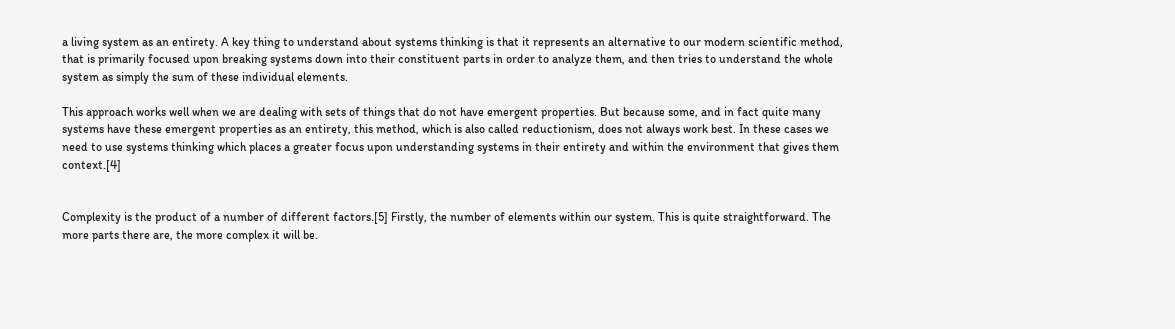a living system as an entirety. A key thing to understand about systems thinking is that it represents an alternative to our modern scientific method, that is primarily focused upon breaking systems down into their constituent parts in order to analyze them, and then tries to understand the whole system as simply the sum of these individual elements.

This approach works well when we are dealing with sets of things that do not have emergent properties. But because some, and in fact quite many systems have these emergent properties as an entirety, this method, which is also called reductionism, does not always work best. In these cases we need to use systems thinking which places a greater focus upon understanding systems in their entirety and within the environment that gives them context.[4]


Complexity is the product of a number of different factors.[5] Firstly, the number of elements within our system. This is quite straightforward. The more parts there are, the more complex it will be.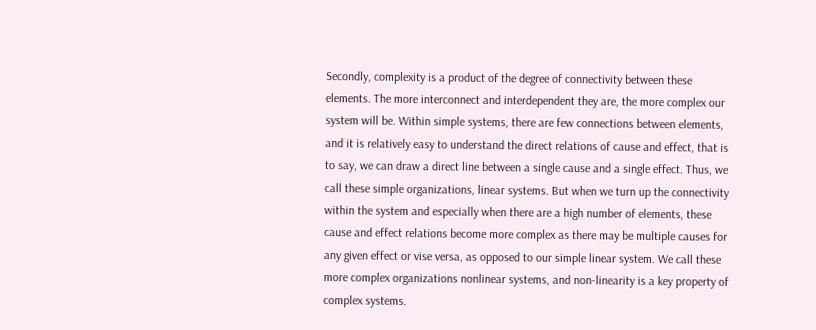Secondly, complexity is a product of the degree of connectivity between these elements. The more interconnect and interdependent they are, the more complex our system will be. Within simple systems, there are few connections between elements, and it is relatively easy to understand the direct relations of cause and effect, that is to say, we can draw a direct line between a single cause and a single effect. Thus, we call these simple organizations, linear systems. But when we turn up the connectivity within the system and especially when there are a high number of elements, these cause and effect relations become more complex as there may be multiple causes for any given effect or vise versa, as opposed to our simple linear system. We call these more complex organizations nonlinear systems, and non-linearity is a key property of complex systems.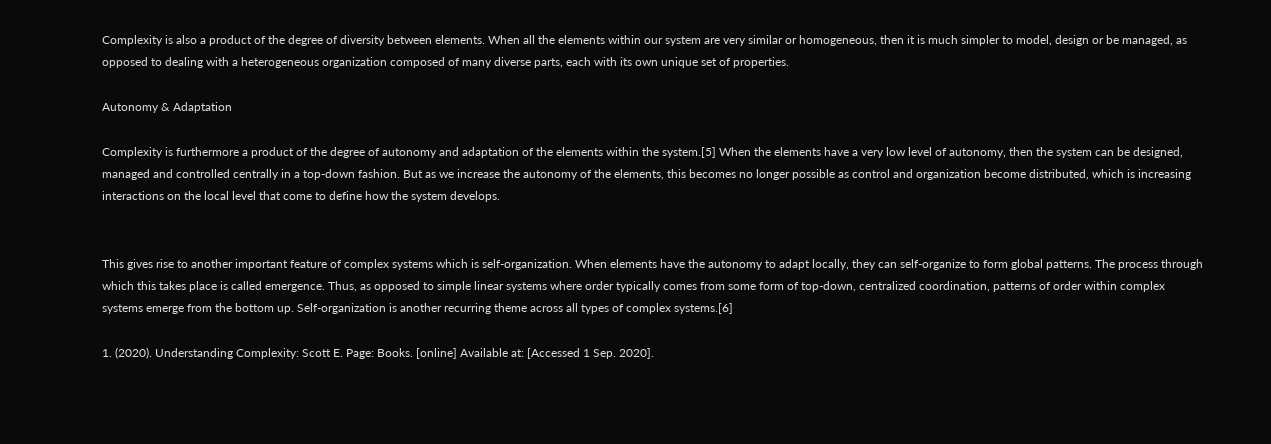Complexity is also a product of the degree of diversity between elements. When all the elements within our system are very similar or homogeneous, then it is much simpler to model, design or be managed, as opposed to dealing with a heterogeneous organization composed of many diverse parts, each with its own unique set of properties.

Autonomy & Adaptation

Complexity is furthermore a product of the degree of autonomy and adaptation of the elements within the system.[5] When the elements have a very low level of autonomy, then the system can be designed, managed and controlled centrally in a top-down fashion. But as we increase the autonomy of the elements, this becomes no longer possible as control and organization become distributed, which is increasing interactions on the local level that come to define how the system develops.


This gives rise to another important feature of complex systems which is self-organization. When elements have the autonomy to adapt locally, they can self-organize to form global patterns. The process through which this takes place is called emergence. Thus, as opposed to simple linear systems where order typically comes from some form of top-down, centralized coordination, patterns of order within complex systems emerge from the bottom up. Self-organization is another recurring theme across all types of complex systems.[6]

1. (2020). Understanding Complexity: Scott E. Page: Books. [online] Available at: [Accessed 1 Sep. 2020].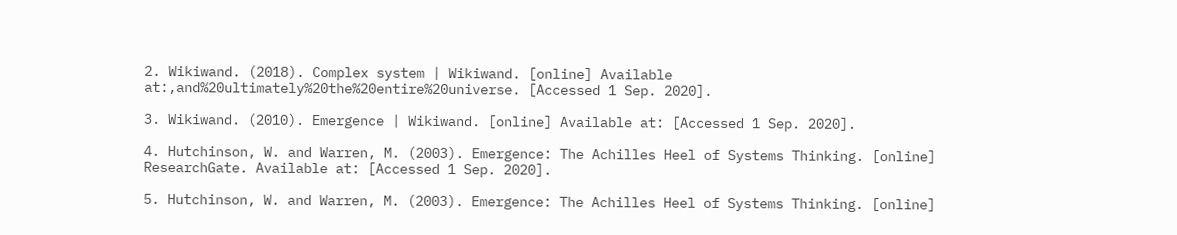2. Wikiwand. (2018). Complex system | Wikiwand. [online] Available at:,and%20ultimately%20the%20entire%20universe. [Accessed 1 Sep. 2020].

3. Wikiwand. (2010). Emergence | Wikiwand. [online] Available at: [Accessed 1 Sep. 2020].

4. Hutchinson, W. and Warren, M. (2003). Emergence: The Achilles Heel of Systems Thinking. [online] ResearchGate. Available at: [Accessed 1 Sep. 2020].

5. Hutchinson, W. and Warren, M. (2003). Emergence: The Achilles Heel of Systems Thinking. [online]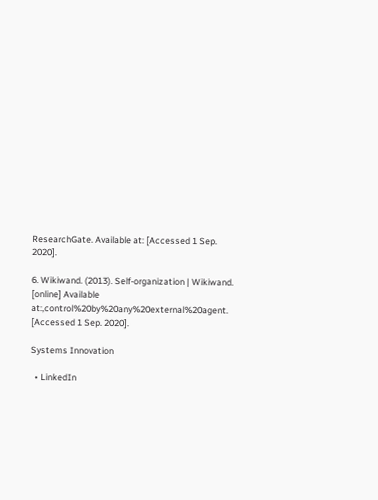ResearchGate. Available at: [Accessed 1 Sep. 2020].

6. Wikiwand. (2013). Self-organization | Wikiwand. [online] Available at:,control%20by%20any%20external%20agent. [Accessed 1 Sep. 2020].

Systems Innovation

  • LinkedIn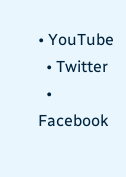• YouTube
  • Twitter
  • Facebook